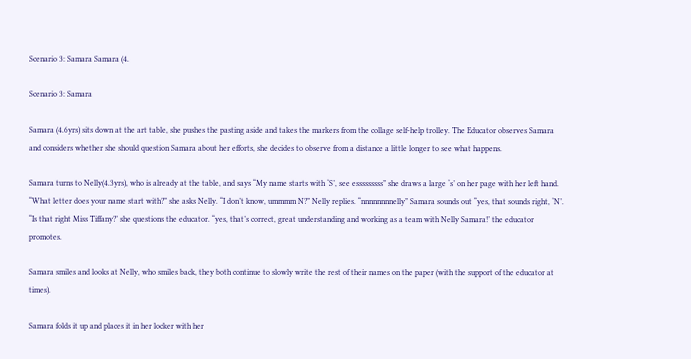Scenario 3: Samara Samara (4.

Scenario 3: Samara

Samara (4.6yrs) sits down at the art table, she pushes the pasting aside and takes the markers from the collage self-help trolley. The Educator observes Samara and considers whether she should question Samara about her efforts, she decides to observe from a distance a little longer to see what happens.

Samara turns to Nelly(4.3yrs), who is already at the table, and says “My name starts with ‘S’, see esssssssss” she draws a large ‘s’ on her page with her left hand. “What letter does your name start with?” she asks Nelly. “I don’t know, ummmm N?” Nelly replies. “nnnnnnnnelly” Samara sounds out “yes, that sounds right, ‘N’. “Is that right Miss Tiffany?’ she questions the educator. “yes, that’s correct, great understanding and working as a team with Nelly Samara!’ the educator promotes.

Samara smiles and looks at Nelly, who smiles back, they both continue to slowly write the rest of their names on the paper (with the support of the educator at times).

Samara folds it up and places it in her locker with her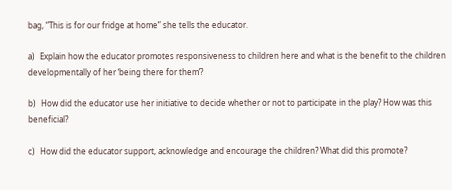bag, “This is for our fridge at home” she tells the educator.

a)   Explain how the educator promotes responsiveness to children here and what is the benefit to the children developmentally of her ‘being there for them’?

b)   How did the educator use her initiative to decide whether or not to participate in the play? How was this beneficial?

c)   How did the educator support, acknowledge and encourage the children? What did this promote?